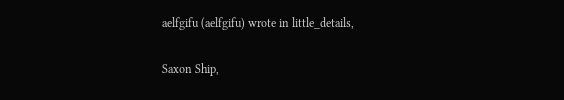aelfgifu (aelfgifu) wrote in little_details,

Saxon Ship,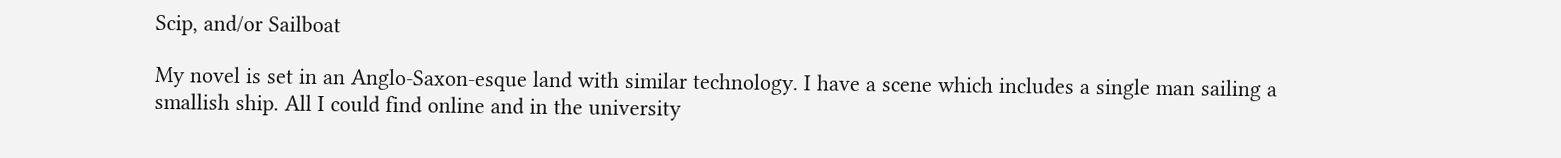Scip, and/or Sailboat

My novel is set in an Anglo-Saxon-esque land with similar technology. I have a scene which includes a single man sailing a smallish ship. All I could find online and in the university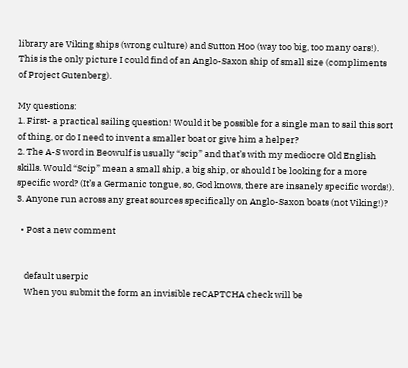library are Viking ships (wrong culture) and Sutton Hoo (way too big, too many oars!). This is the only picture I could find of an Anglo-Saxon ship of small size (compliments of Project Gutenberg).

My questions:
1. First- a practical sailing question! Would it be possible for a single man to sail this sort of thing, or do I need to invent a smaller boat or give him a helper?
2. The A-S word in Beowulf is usually “scip” and that’s with my mediocre Old English skills. Would “Scip” mean a small ship, a big ship, or should I be looking for a more specific word? (It’s a Germanic tongue, so, God knows, there are insanely specific words!).
3. Anyone run across any great sources specifically on Anglo-Saxon boats (not Viking!)?

  • Post a new comment


    default userpic
    When you submit the form an invisible reCAPTCHA check will be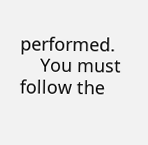performed.
    You must follow the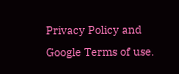Privacy Policy and Google Terms of use.